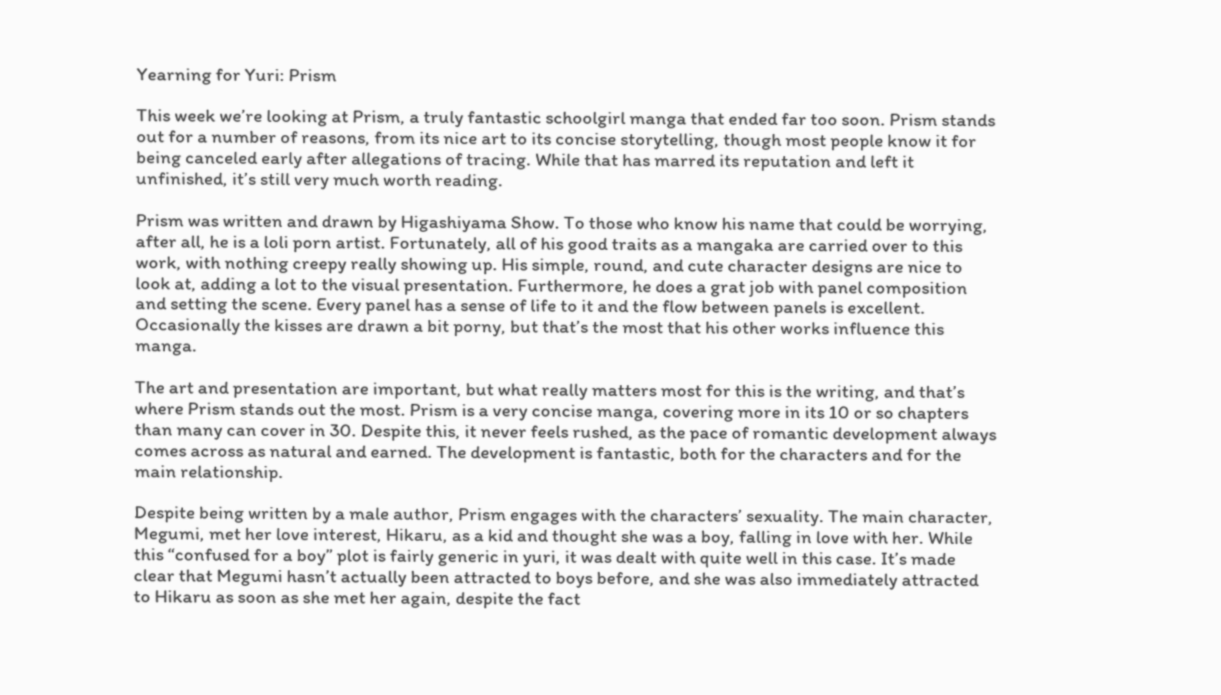Yearning for Yuri: Prism

This week we’re looking at Prism, a truly fantastic schoolgirl manga that ended far too soon. Prism stands out for a number of reasons, from its nice art to its concise storytelling, though most people know it for being canceled early after allegations of tracing. While that has marred its reputation and left it unfinished, it’s still very much worth reading.

Prism was written and drawn by Higashiyama Show. To those who know his name that could be worrying, after all, he is a loli porn artist. Fortunately, all of his good traits as a mangaka are carried over to this work, with nothing creepy really showing up. His simple, round, and cute character designs are nice to look at, adding a lot to the visual presentation. Furthermore, he does a grat job with panel composition and setting the scene. Every panel has a sense of life to it and the flow between panels is excellent. Occasionally the kisses are drawn a bit porny, but that’s the most that his other works influence this manga.

The art and presentation are important, but what really matters most for this is the writing, and that’s where Prism stands out the most. Prism is a very concise manga, covering more in its 10 or so chapters than many can cover in 30. Despite this, it never feels rushed, as the pace of romantic development always comes across as natural and earned. The development is fantastic, both for the characters and for the main relationship.

Despite being written by a male author, Prism engages with the characters’ sexuality. The main character, Megumi, met her love interest, Hikaru, as a kid and thought she was a boy, falling in love with her. While this “confused for a boy” plot is fairly generic in yuri, it was dealt with quite well in this case. It’s made clear that Megumi hasn’t actually been attracted to boys before, and she was also immediately attracted to Hikaru as soon as she met her again, despite the fact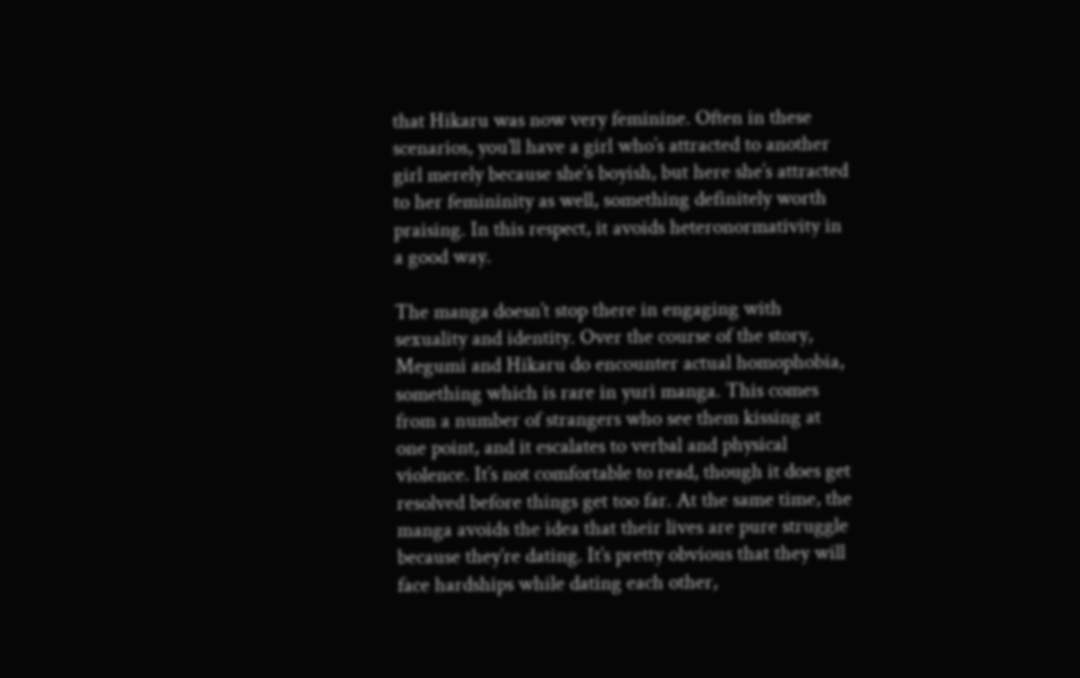that Hikaru was now very feminine. Often in these scenarios, you’ll have a girl who’s attracted to another girl merely because she’s boyish, but here she’s attracted to her femininity as well, something definitely worth praising. In this respect, it avoids heteronormativity in a good way.

The manga doesn’t stop there in engaging with sexuality and identity. Over the course of the story, Megumi and Hikaru do encounter actual homophobia, something which is rare in yuri manga. This comes from a number of strangers who see them kissing at one point, and it escalates to verbal and physical violence. It’s not comfortable to read, though it does get resolved before things get too far. At the same time, the manga avoids the idea that their lives are pure struggle because they’re dating. It’s pretty obvious that they will face hardships while dating each other,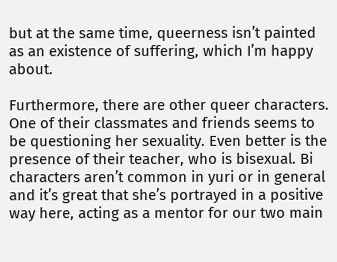but at the same time, queerness isn’t painted as an existence of suffering, which I’m happy about.

Furthermore, there are other queer characters. One of their classmates and friends seems to be questioning her sexuality. Even better is the presence of their teacher, who is bisexual. Bi characters aren’t common in yuri or in general and it’s great that she’s portrayed in a positive way here, acting as a mentor for our two main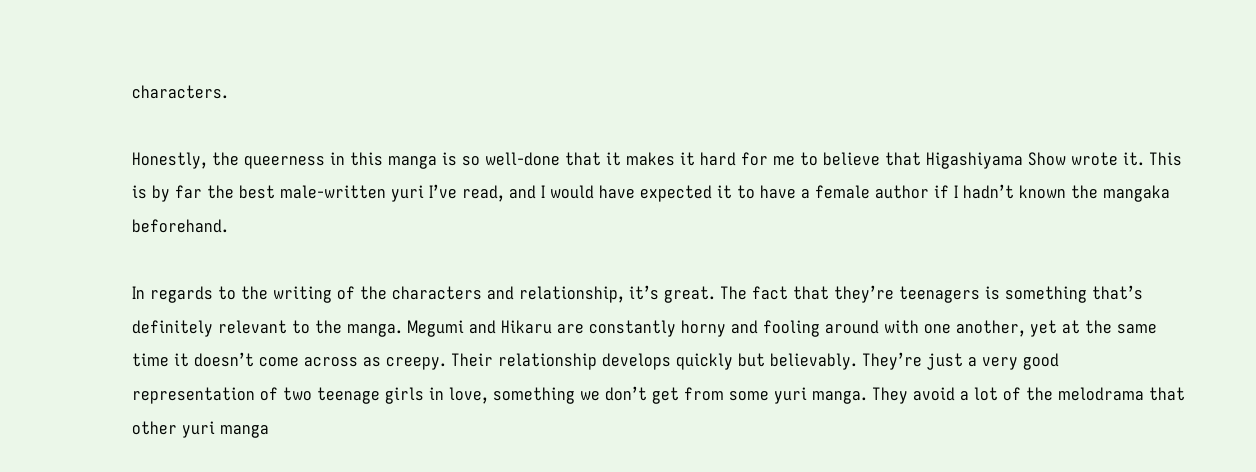characters.

Honestly, the queerness in this manga is so well-done that it makes it hard for me to believe that Higashiyama Show wrote it. This is by far the best male-written yuri I’ve read, and I would have expected it to have a female author if I hadn’t known the mangaka beforehand.

In regards to the writing of the characters and relationship, it’s great. The fact that they’re teenagers is something that’s definitely relevant to the manga. Megumi and Hikaru are constantly horny and fooling around with one another, yet at the same time it doesn’t come across as creepy. Their relationship develops quickly but believably. They’re just a very good representation of two teenage girls in love, something we don’t get from some yuri manga. They avoid a lot of the melodrama that other yuri manga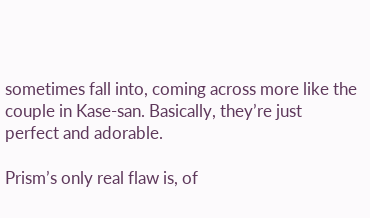sometimes fall into, coming across more like the couple in Kase-san. Basically, they’re just perfect and adorable.

Prism’s only real flaw is, of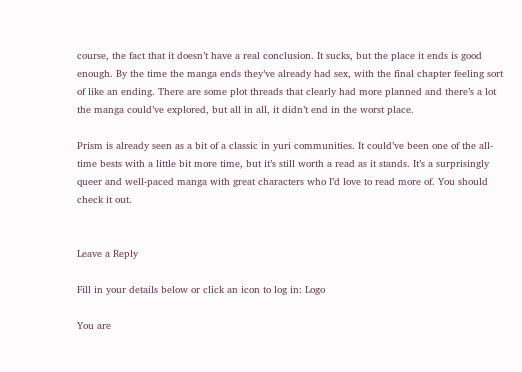course, the fact that it doesn’t have a real conclusion. It sucks, but the place it ends is good enough. By the time the manga ends they’ve already had sex, with the final chapter feeling sort of like an ending. There are some plot threads that clearly had more planned and there’s a lot the manga could’ve explored, but all in all, it didn’t end in the worst place.

Prism is already seen as a bit of a classic in yuri communities. It could’ve been one of the all-time bests with a little bit more time, but it’s still worth a read as it stands. It’s a surprisingly queer and well-paced manga with great characters who I’d love to read more of. You should check it out.


Leave a Reply

Fill in your details below or click an icon to log in: Logo

You are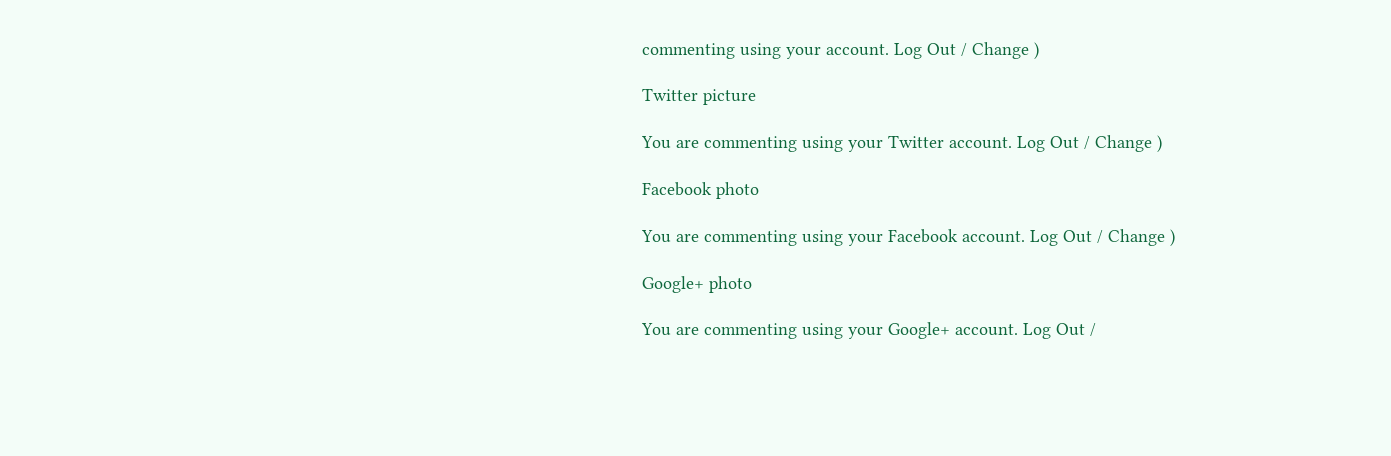commenting using your account. Log Out / Change )

Twitter picture

You are commenting using your Twitter account. Log Out / Change )

Facebook photo

You are commenting using your Facebook account. Log Out / Change )

Google+ photo

You are commenting using your Google+ account. Log Out /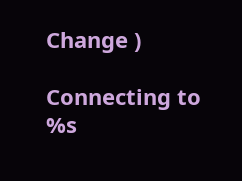Change )

Connecting to %s